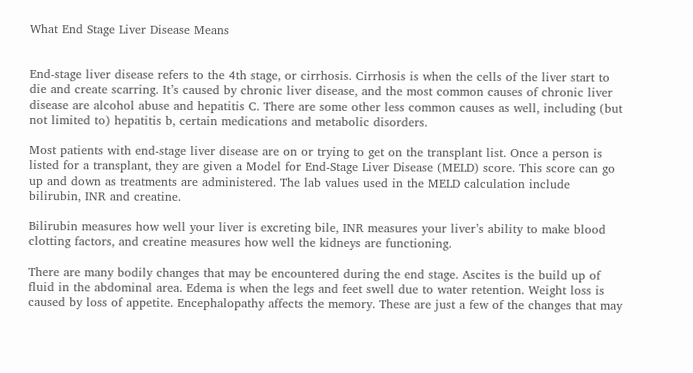What End Stage Liver Disease Means


End-stage liver disease refers to the 4th stage, or cirrhosis. Cirrhosis is when the cells of the liver start to die and create scarring. It’s caused by chronic liver disease, and the most common causes of chronic liver disease are alcohol abuse and hepatitis C. There are some other less common causes as well, including (but not limited to) hepatitis b, certain medications and metabolic disorders.

Most patients with end-stage liver disease are on or trying to get on the transplant list. Once a person is listed for a transplant, they are given a Model for End-Stage Liver Disease (MELD) score. This score can go up and down as treatments are administered. The lab values used in the MELD calculation include bilirubin, INR and creatine.

Bilirubin measures how well your liver is excreting bile, INR measures your liver’s ability to make blood clotting factors, and creatine measures how well the kidneys are functioning.

There are many bodily changes that may be encountered during the end stage. Ascites is the build up of fluid in the abdominal area. Edema is when the legs and feet swell due to water retention. Weight loss is caused by loss of appetite. Encephalopathy affects the memory. These are just a few of the changes that may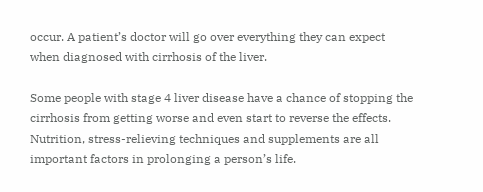occur. A patient’s doctor will go over everything they can expect when diagnosed with cirrhosis of the liver.

Some people with stage 4 liver disease have a chance of stopping the cirrhosis from getting worse and even start to reverse the effects. Nutrition, stress-relieving techniques and supplements are all important factors in prolonging a person’s life.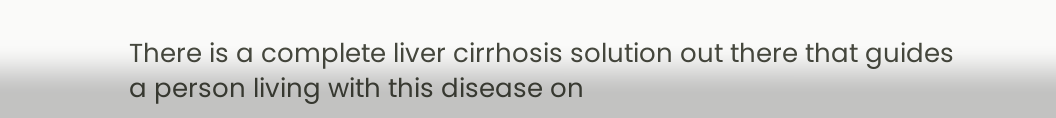There is a complete liver cirrhosis solution out there that guides a person living with this disease on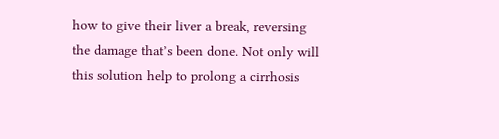how to give their liver a break, reversing the damage that’s been done. Not only will this solution help to prolong a cirrhosis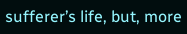sufferer’s life, but, more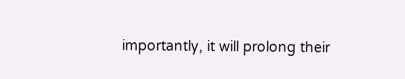importantly, it will prolong their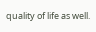quality of life as well.